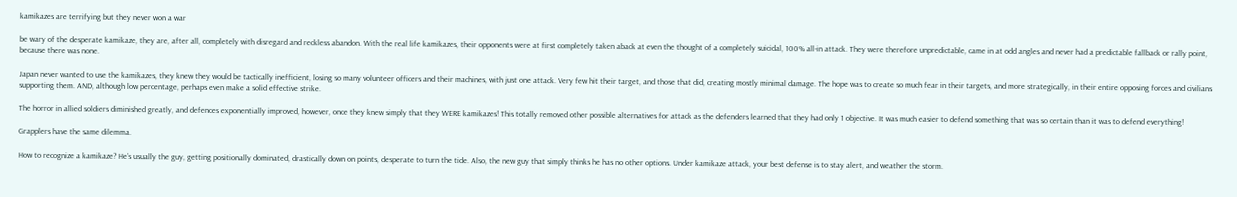kamikazes are terrifying but they never won a war

be wary of the desperate kamikaze, they are, after all, completely with disregard and reckless abandon. With the real life kamikazes, their opponents were at first completely taken aback at even the thought of a completely suicidal, 100% all-in attack. They were therefore unpredictable, came in at odd angles and never had a predictable fallback or rally point, because there was none.

Japan never wanted to use the kamikazes, they knew they would be tactically inefficient, losing so many volunteer officers and their machines, with just one attack. Very few hit their target, and those that did, creating mostly minimal damage. The hope was to create so much fear in their targets, and more strategically, in their entire opposing forces and civilians supporting them. AND, although low percentage, perhaps even make a solid effective strike.

The horror in allied soldiers diminished greatly, and defences exponentially improved, however, once they knew simply that they WERE kamikazes! This totally removed other possible alternatives for attack as the defenders learned that they had only 1 objective. It was much easier to defend something that was so certain than it was to defend everything!

Grapplers have the same dilemma.

How to recognize a kamikaze? He’s usually the guy, getting positionally dominated, drastically down on points, desperate to turn the tide. Also, the new guy that simply thinks he has no other options. Under kamikaze attack, your best defense is to stay alert, and weather the storm.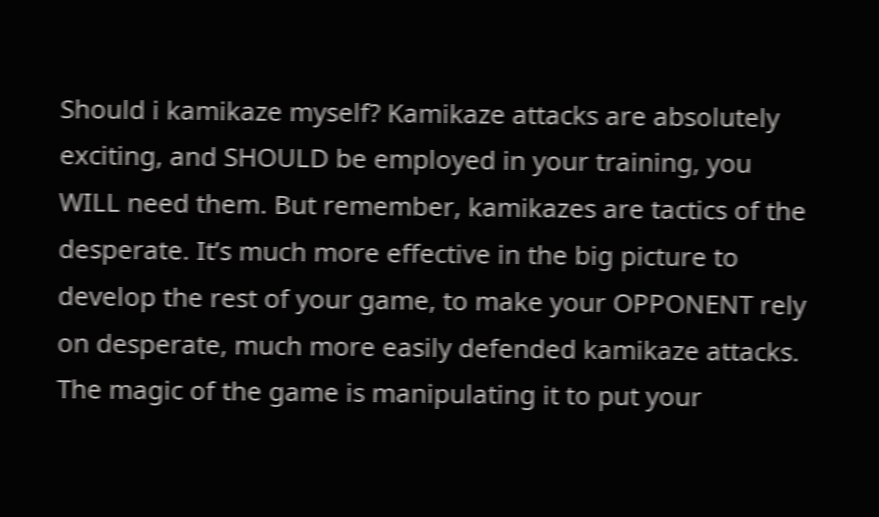Should i kamikaze myself? Kamikaze attacks are absolutely exciting, and SHOULD be employed in your training, you WILL need them. But remember, kamikazes are tactics of the desperate. It’s much more effective in the big picture to develop the rest of your game, to make your OPPONENT rely on desperate, much more easily defended kamikaze attacks. The magic of the game is manipulating it to put your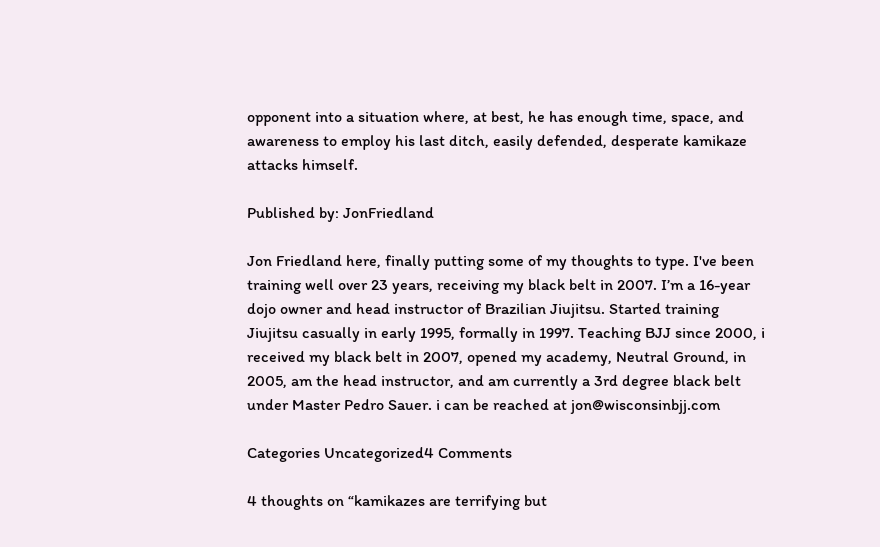opponent into a situation where, at best, he has enough time, space, and awareness to employ his last ditch, easily defended, desperate kamikaze attacks himself.

Published by: JonFriedland

Jon Friedland here, finally putting some of my thoughts to type. I've been training well over 23 years, receiving my black belt in 2007. I’m a 16-year dojo owner and head instructor of Brazilian Jiujitsu. Started training Jiujitsu casually in early 1995, formally in 1997. Teaching BJJ since 2000, i received my black belt in 2007, opened my academy, Neutral Ground, in 2005, am the head instructor, and am currently a 3rd degree black belt under Master Pedro Sauer. i can be reached at jon@wisconsinbjj.com

Categories Uncategorized4 Comments

4 thoughts on “kamikazes are terrifying but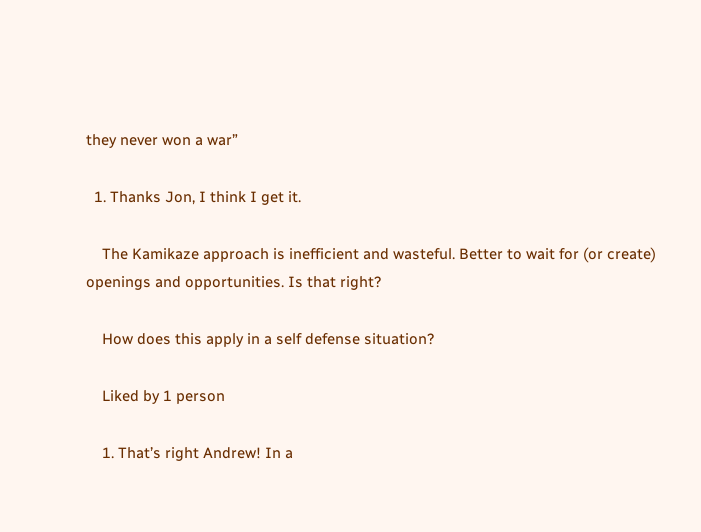they never won a war”

  1. Thanks Jon, I think I get it.

    The Kamikaze approach is inefficient and wasteful. Better to wait for (or create) openings and opportunities. Is that right?

    How does this apply in a self defense situation?

    Liked by 1 person

    1. That’s right Andrew! In a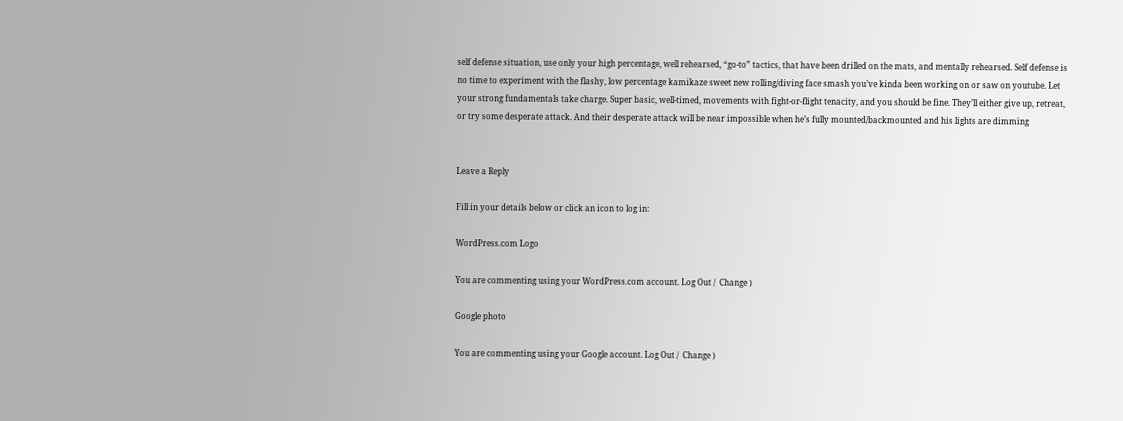self defense situation, use only your high percentage, well rehearsed, “go-to” tactics, that have been drilled on the mats, and mentally rehearsed. Self defense is no time to experiment with the flashy, low percentage kamikaze sweet new rolling/diving face smash you’ve kinda been working on or saw on youtube. Let your strong fundamentals take charge. Super basic, well-timed, movements with fight-or-flight tenacity, and you should be fine. They’ll either give up, retreat, or try some desperate attack. And their desperate attack will be near impossible when he’s fully mounted/backmounted and his lights are dimming


Leave a Reply

Fill in your details below or click an icon to log in:

WordPress.com Logo

You are commenting using your WordPress.com account. Log Out /  Change )

Google photo

You are commenting using your Google account. Log Out /  Change )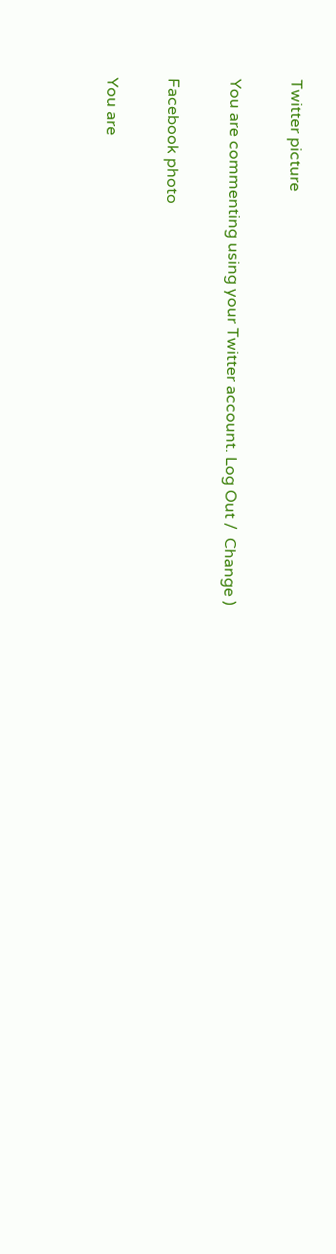Twitter picture

You are commenting using your Twitter account. Log Out /  Change )

Facebook photo

You are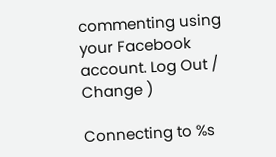commenting using your Facebook account. Log Out /  Change )

Connecting to %s